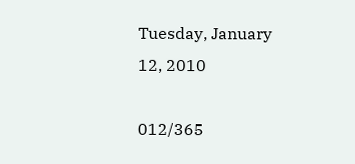Tuesday, January 12, 2010

012/365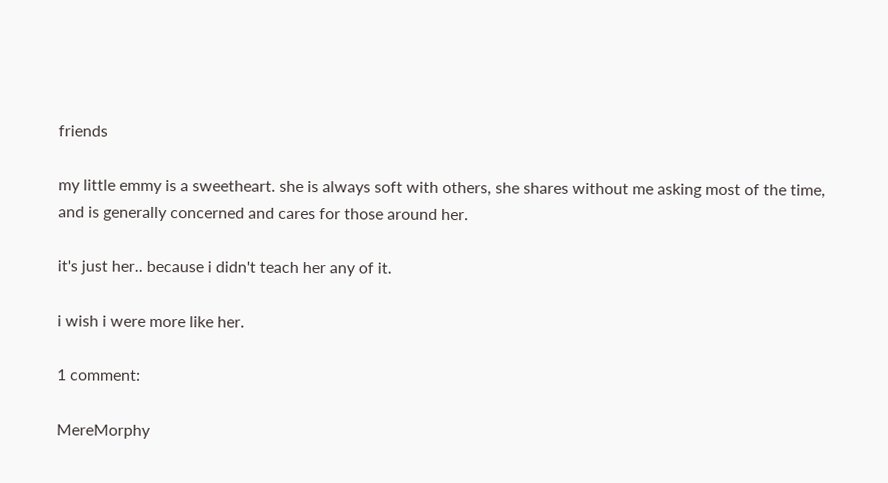friends

my little emmy is a sweetheart. she is always soft with others, she shares without me asking most of the time, and is generally concerned and cares for those around her.

it's just her.. because i didn't teach her any of it.

i wish i were more like her.

1 comment:

MereMorphy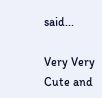said...

Very Very Cute and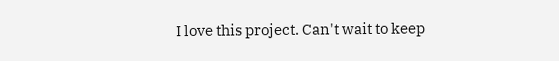I love this project. Can't wait to keep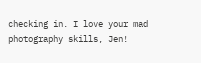checking in. I love your mad photography skills, Jen!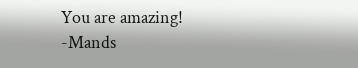You are amazing!
-Mands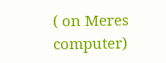( on Meres computer)